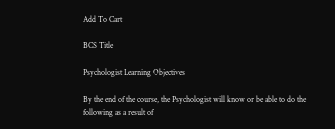Add To Cart

BCS Title

Psychologist Learning Objectives

By the end of the course, the Psychologist will know or be able to do the following as a result of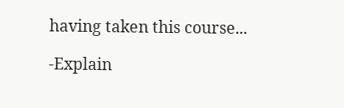having taken this course...

-Explain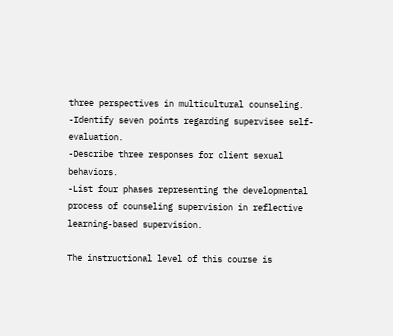three perspectives in multicultural counseling.
-Identify seven points regarding supervisee self-evaluation.
-Describe three responses for client sexual behaviors.
-List four phases representing the developmental process of counseling supervision in reflective learning-based supervision.

The instructional level of this course is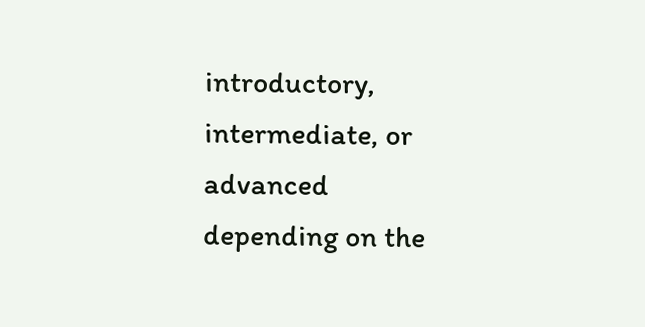introductory, intermediate, or advanced depending on the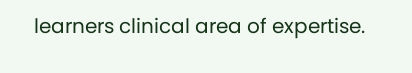learners clinical area of expertise.